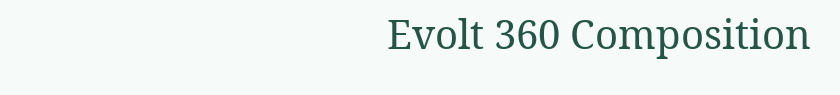Evolt 360 Composition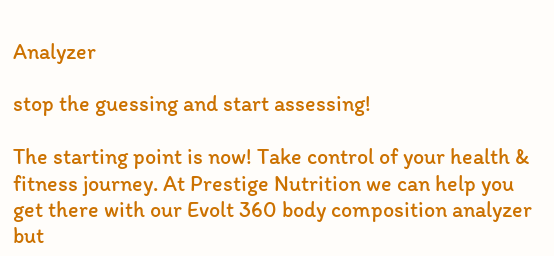Analyzer

stop the guessing and start assessing!

The starting point is now! Take control of your health & fitness journey. At Prestige Nutrition we can help you get there with our Evolt 360 body composition analyzer but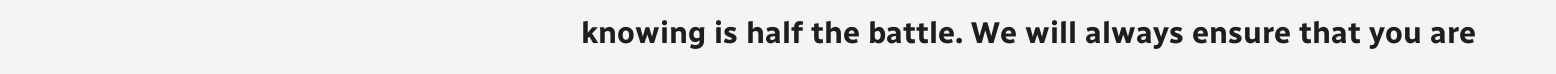knowing is half the battle. We will always ensure that you are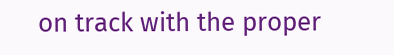on track with the proper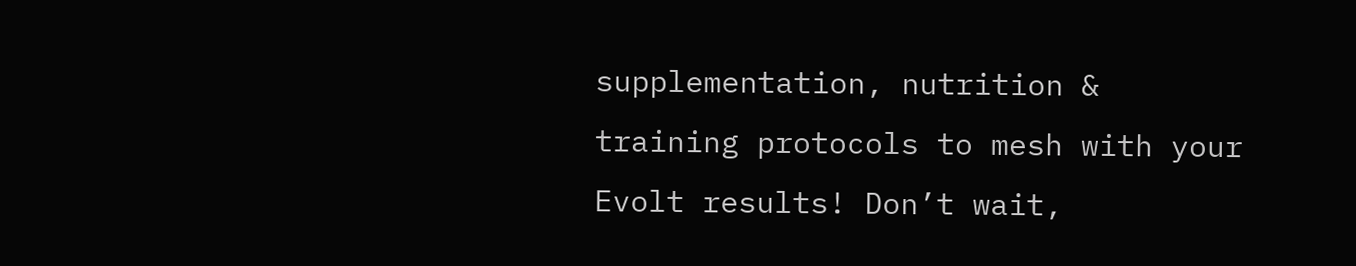supplementation, nutrition & training protocols to mesh with your Evolt results! Don’t wait,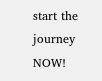start the journey NOW!